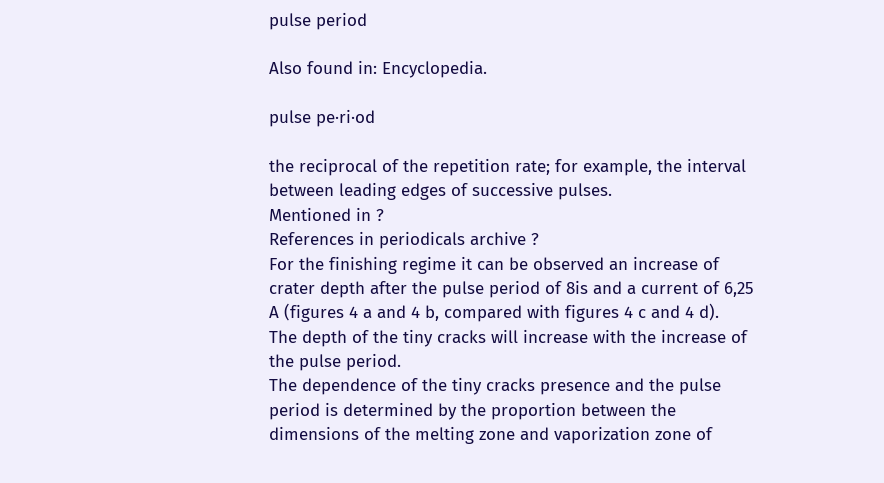pulse period

Also found in: Encyclopedia.

pulse pe·ri·od

the reciprocal of the repetition rate; for example, the interval between leading edges of successive pulses.
Mentioned in ?
References in periodicals archive ?
For the finishing regime it can be observed an increase of crater depth after the pulse period of 8is and a current of 6,25 A (figures 4 a and 4 b, compared with figures 4 c and 4 d).
The depth of the tiny cracks will increase with the increase of the pulse period.
The dependence of the tiny cracks presence and the pulse period is determined by the proportion between the dimensions of the melting zone and vaporization zone of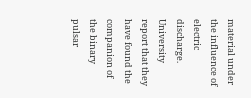material under the influence of electric discharge.
University report that they have found the companion of the binary pulsar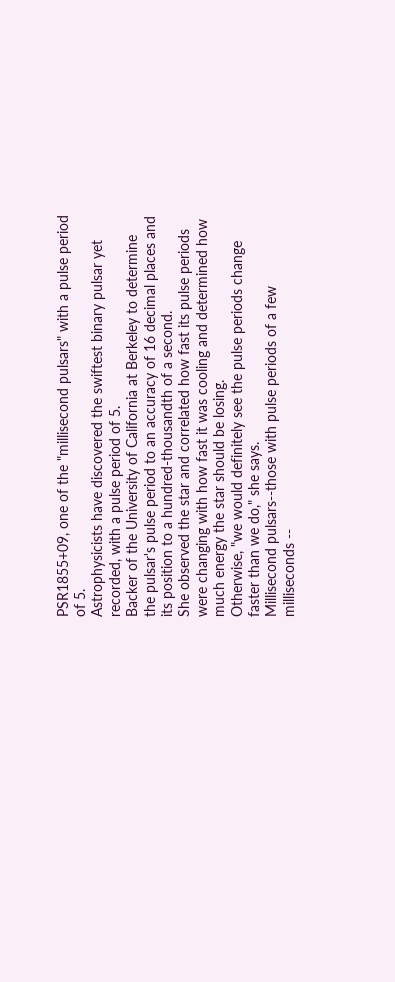PSR1855+09, one of the "millisecond pulsars" with a pulse period of 5.
Astrophysicists have discovered the swiftest binary pulsar yet recorded, with a pulse period of 5.
Backer of the University of California at Berkeley to determine the pulsar's pulse period to an accuracy of 16 decimal places and its position to a hundred-thousandth of a second.
She observed the star and correlated how fast its pulse periods were changing with how fast it was cooling and determined how much energy the star should be losing.
Otherwise, "we would definitely see the pulse periods change faster than we do," she says.
Millisecond pulsars--those with pulse periods of a few milliseconds --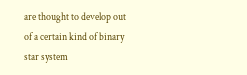are thought to develop out of a certain kind of binary star system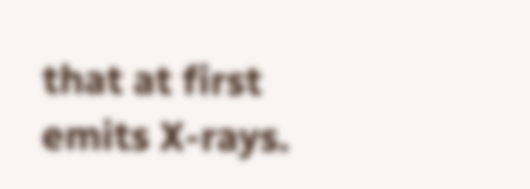that at first emits X-rays.